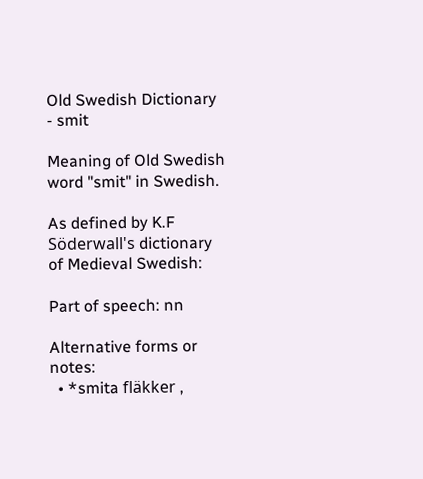Old Swedish Dictionary - smit

Meaning of Old Swedish word "smit" in Swedish.

As defined by K.F Söderwall's dictionary of Medieval Swedish:

Part of speech: nn

Alternative forms or notes:
  • *smita fläkker ,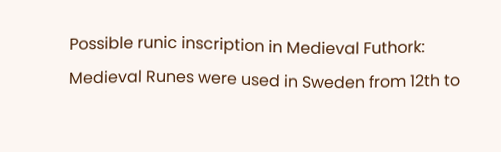Possible runic inscription in Medieval Futhork:
Medieval Runes were used in Sweden from 12th to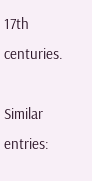17th centuries.

Similar entries: